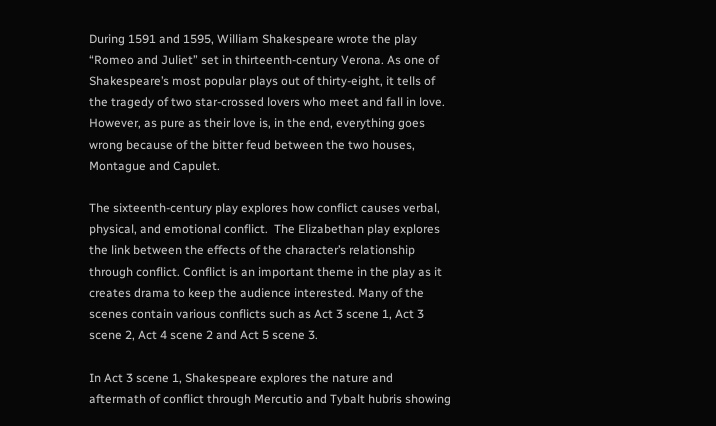During 1591 and 1595, William Shakespeare wrote the play “Romeo and Juliet” set in thirteenth-century Verona. As one of Shakespeare’s most popular plays out of thirty-eight, it tells of the tragedy of two star-crossed lovers who meet and fall in love. However, as pure as their love is, in the end, everything goes wrong because of the bitter feud between the two houses, Montague and Capulet.

The sixteenth-century play explores how conflict causes verbal, physical, and emotional conflict.  The Elizabethan play explores the link between the effects of the character’s relationship through conflict. Conflict is an important theme in the play as it creates drama to keep the audience interested. Many of the scenes contain various conflicts such as Act 3 scene 1, Act 3 scene 2, Act 4 scene 2 and Act 5 scene 3.

In Act 3 scene 1, Shakespeare explores the nature and aftermath of conflict through Mercutio and Tybalt hubris showing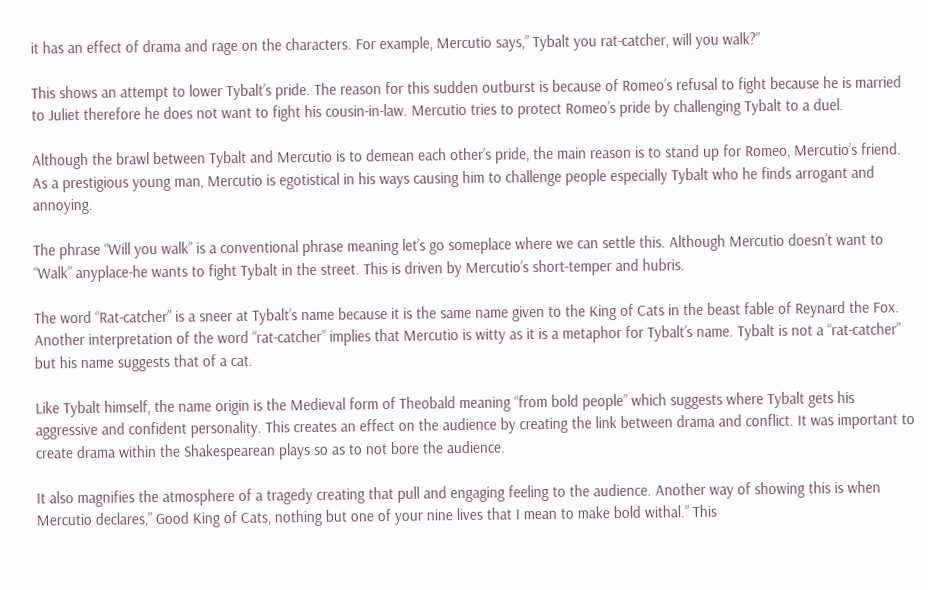it has an effect of drama and rage on the characters. For example, Mercutio says,” Tybalt you rat-catcher, will you walk?”

This shows an attempt to lower Tybalt’s pride. The reason for this sudden outburst is because of Romeo’s refusal to fight because he is married to Juliet therefore he does not want to fight his cousin-in-law. Mercutio tries to protect Romeo’s pride by challenging Tybalt to a duel.

Although the brawl between Tybalt and Mercutio is to demean each other’s pride, the main reason is to stand up for Romeo, Mercutio’s friend. As a prestigious young man, Mercutio is egotistical in his ways causing him to challenge people especially Tybalt who he finds arrogant and annoying.

The phrase “Will you walk” is a conventional phrase meaning let’s go someplace where we can settle this. Although Mercutio doesn’t want to “Walk” anyplace-he wants to fight Tybalt in the street. This is driven by Mercutio’s short-temper and hubris.

The word “Rat-catcher” is a sneer at Tybalt’s name because it is the same name given to the King of Cats in the beast fable of Reynard the Fox. Another interpretation of the word “rat-catcher” implies that Mercutio is witty as it is a metaphor for Tybalt’s name. Tybalt is not a “rat-catcher” but his name suggests that of a cat.

Like Tybalt himself, the name origin is the Medieval form of Theobald meaning “from bold people” which suggests where Tybalt gets his aggressive and confident personality. This creates an effect on the audience by creating the link between drama and conflict. It was important to create drama within the Shakespearean plays so as to not bore the audience.

It also magnifies the atmosphere of a tragedy creating that pull and engaging feeling to the audience. Another way of showing this is when Mercutio declares,” Good King of Cats, nothing but one of your nine lives that I mean to make bold withal.” This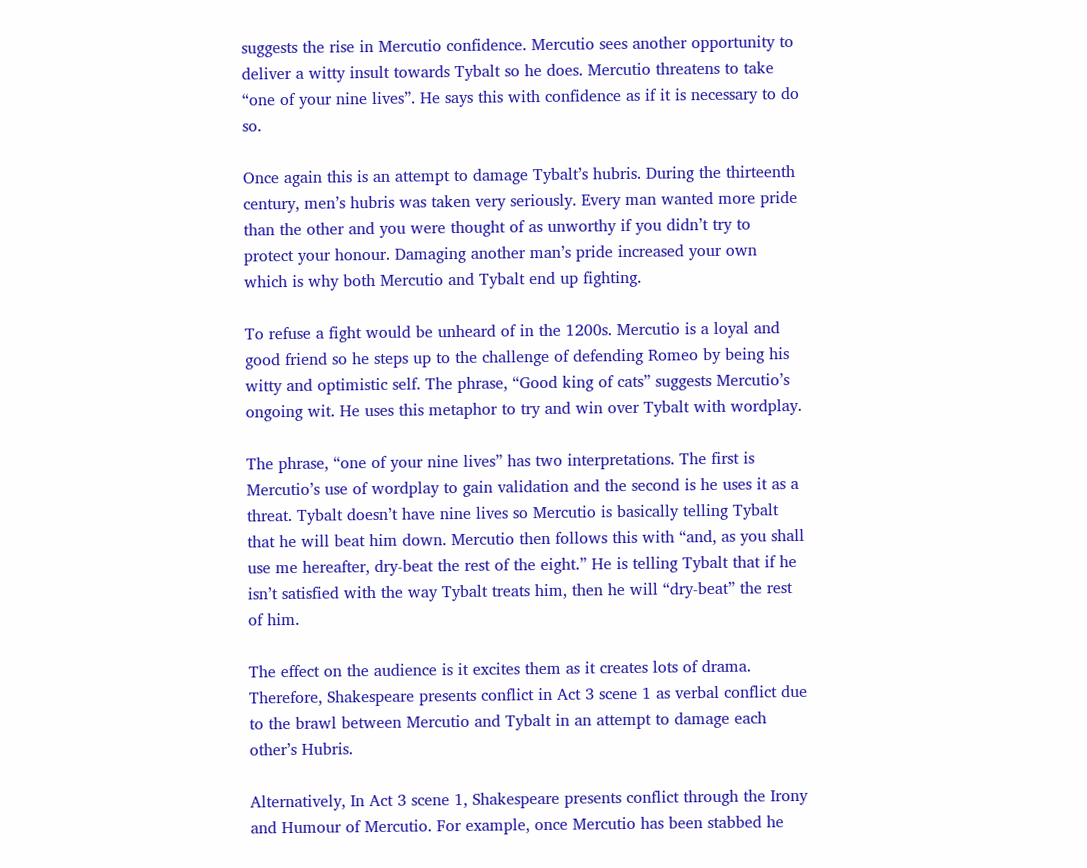suggests the rise in Mercutio confidence. Mercutio sees another opportunity to deliver a witty insult towards Tybalt so he does. Mercutio threatens to take “one of your nine lives”. He says this with confidence as if it is necessary to do so.

Once again this is an attempt to damage Tybalt’s hubris. During the thirteenth century, men’s hubris was taken very seriously. Every man wanted more pride than the other and you were thought of as unworthy if you didn’t try to protect your honour. Damaging another man’s pride increased your own which is why both Mercutio and Tybalt end up fighting.

To refuse a fight would be unheard of in the 1200s. Mercutio is a loyal and good friend so he steps up to the challenge of defending Romeo by being his witty and optimistic self. The phrase, “Good king of cats” suggests Mercutio’s ongoing wit. He uses this metaphor to try and win over Tybalt with wordplay.

The phrase, “one of your nine lives” has two interpretations. The first is Mercutio’s use of wordplay to gain validation and the second is he uses it as a threat. Tybalt doesn’t have nine lives so Mercutio is basically telling Tybalt that he will beat him down. Mercutio then follows this with “and, as you shall use me hereafter, dry-beat the rest of the eight.” He is telling Tybalt that if he isn’t satisfied with the way Tybalt treats him, then he will “dry-beat” the rest of him.

The effect on the audience is it excites them as it creates lots of drama. Therefore, Shakespeare presents conflict in Act 3 scene 1 as verbal conflict due to the brawl between Mercutio and Tybalt in an attempt to damage each other’s Hubris.

Alternatively, In Act 3 scene 1, Shakespeare presents conflict through the Irony and Humour of Mercutio. For example, once Mercutio has been stabbed he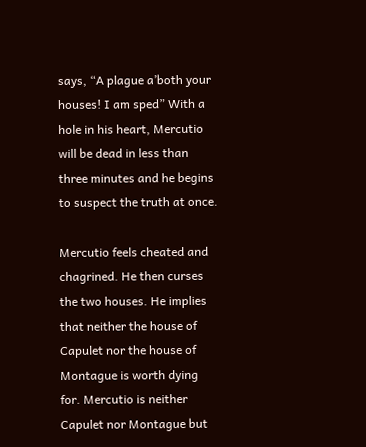says, “A plague a’both your houses! I am sped” With a hole in his heart, Mercutio will be dead in less than three minutes and he begins to suspect the truth at once.

Mercutio feels cheated and chagrined. He then curses the two houses. He implies that neither the house of Capulet nor the house of Montague is worth dying for. Mercutio is neither Capulet nor Montague but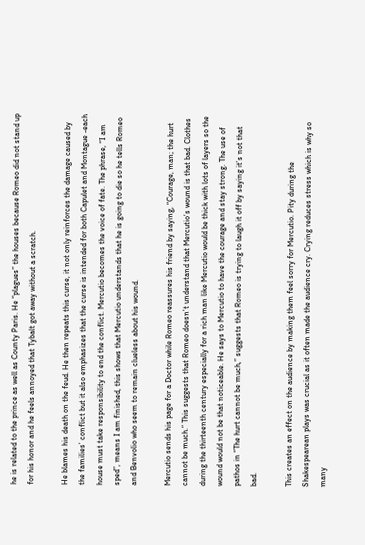he is related to the prince as well as County Paris. He “plagues” the houses because Romeo did not stand up for his honor and he feels annoyed that Tybalt got away without a scratch.

He blames his death on the feud. He then repeats this curse, it not only reinforces the damage caused by the families’ conflict but it also emphasizes that the curse is intended for both Capulet and Montague -each house must take responsibility to end the conflict. Mercutio becomes the voice of fate. The phrase, “I am sped”, means I am finished, this shows that Mercutio understands that he is going to die so he tells Romeo and Benvolio who seem to remain clueless about his wound.

Mercutio sends his page for a Doctor while Romeo reassures his friend by saying, “Courage, man; the hurt cannot be much.” This suggests that Romeo doesn’t understand that Mercutio’s wound is that bad. Clothes during the thirteenth century especially for a rich man like Mercutio would be thick with lots of layers so the wound would not be that noticeable. He says to Mercutio to have the courage and stay strong. The use of pathos in “The hurt cannot be much,” suggests that Romeo is trying to laugh it off by saying it’s not that bad.

This creates an effect on the audience by making them feel sorry for Mercutio. Pity during the Shakespearean plays was crucial as it often made the audience cry. Crying reduces stress which is why so many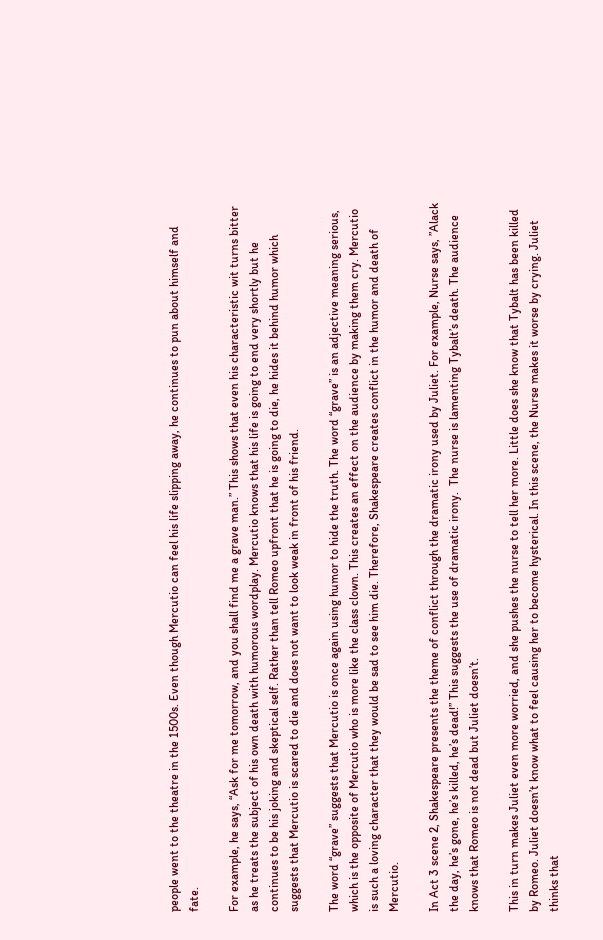people went to the theatre in the 1500s. Even though Mercutio can feel his life slipping away, he continues to pun about himself and fate.

For example, he says, “Ask for me tomorrow, and you shall find me a grave man.” This shows that even his characteristic wit turns bitter as he treats the subject of his own death with humorous wordplay. Mercutio knows that his life is going to end very shortly but he continues to be his joking and skeptical self. Rather than tell Romeo upfront that he is going to die, he hides it behind humor which suggests that Mercutio is scared to die and does not want to look weak in front of his friend.

The word “grave” suggests that Mercutio is once again using humor to hide the truth. The word “grave” is an adjective meaning serious, which is the opposite of Mercutio who is more like the class clown. This creates an effect on the audience by making them cry. Mercutio is such a loving character that they would be sad to see him die. Therefore, Shakespeare creates conflict in the humor and death of Mercutio.

In Act 3 scene 2, Shakespeare presents the theme of conflict through the dramatic irony used by Juliet. For example, Nurse says, ”Alack the day, he’s gone, he’s killed, he’s dead!” This suggests the use of dramatic irony.  The nurse is lamenting Tybalt’s death. The audience knows that Romeo is not dead but Juliet doesn’t.

This in turn makes Juliet even more worried, and she pushes the nurse to tell her more. Little does she know that Tybalt has been killed by Romeo. Juliet doesn’t know what to feel causing her to become hysterical. In this scene, the Nurse makes it worse by crying. Juliet thinks that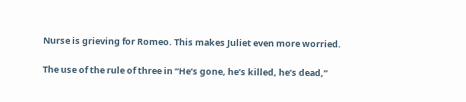Nurse is grieving for Romeo. This makes Juliet even more worried.

The use of the rule of three in “He’s gone, he’s killed, he’s dead,”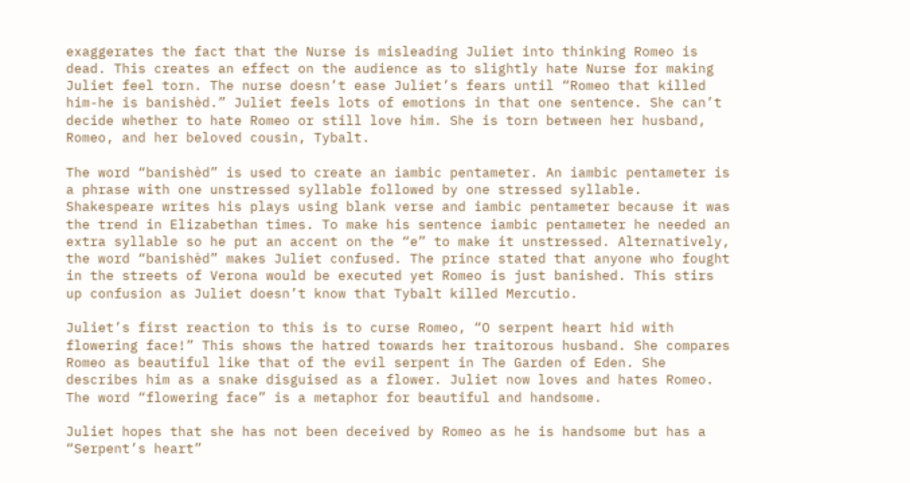exaggerates the fact that the Nurse is misleading Juliet into thinking Romeo is dead. This creates an effect on the audience as to slightly hate Nurse for making Juliet feel torn. The nurse doesn’t ease Juliet’s fears until “Romeo that killed him-he is banishèd.” Juliet feels lots of emotions in that one sentence. She can’t decide whether to hate Romeo or still love him. She is torn between her husband, Romeo, and her beloved cousin, Tybalt.

The word “banishèd” is used to create an iambic pentameter. An iambic pentameter is a phrase with one unstressed syllable followed by one stressed syllable. Shakespeare writes his plays using blank verse and iambic pentameter because it was the trend in Elizabethan times. To make his sentence iambic pentameter he needed an extra syllable so he put an accent on the “e” to make it unstressed. Alternatively, the word “banishèd” makes Juliet confused. The prince stated that anyone who fought in the streets of Verona would be executed yet Romeo is just banished. This stirs up confusion as Juliet doesn’t know that Tybalt killed Mercutio.

Juliet’s first reaction to this is to curse Romeo, “O serpent heart hid with flowering face!” This shows the hatred towards her traitorous husband. She compares Romeo as beautiful like that of the evil serpent in The Garden of Eden. She describes him as a snake disguised as a flower. Juliet now loves and hates Romeo. The word “flowering face” is a metaphor for beautiful and handsome.

Juliet hopes that she has not been deceived by Romeo as he is handsome but has a “Serpent’s heart”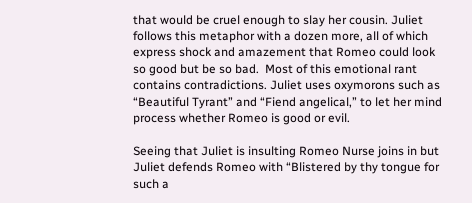that would be cruel enough to slay her cousin. Juliet follows this metaphor with a dozen more, all of which express shock and amazement that Romeo could look so good but be so bad.  Most of this emotional rant contains contradictions. Juliet uses oxymorons such as “Beautiful Tyrant” and “Fiend angelical,” to let her mind process whether Romeo is good or evil.

Seeing that Juliet is insulting Romeo Nurse joins in but Juliet defends Romeo with “Blistered by thy tongue for such a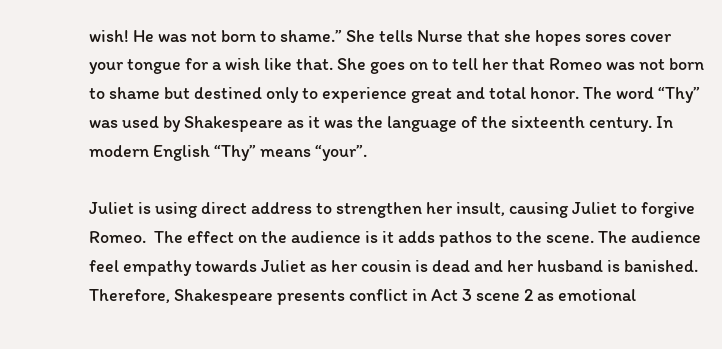wish! He was not born to shame.” She tells Nurse that she hopes sores cover your tongue for a wish like that. She goes on to tell her that Romeo was not born to shame but destined only to experience great and total honor. The word “Thy” was used by Shakespeare as it was the language of the sixteenth century. In modern English “Thy” means “your”.

Juliet is using direct address to strengthen her insult, causing Juliet to forgive Romeo.  The effect on the audience is it adds pathos to the scene. The audience feel empathy towards Juliet as her cousin is dead and her husband is banished.  Therefore, Shakespeare presents conflict in Act 3 scene 2 as emotional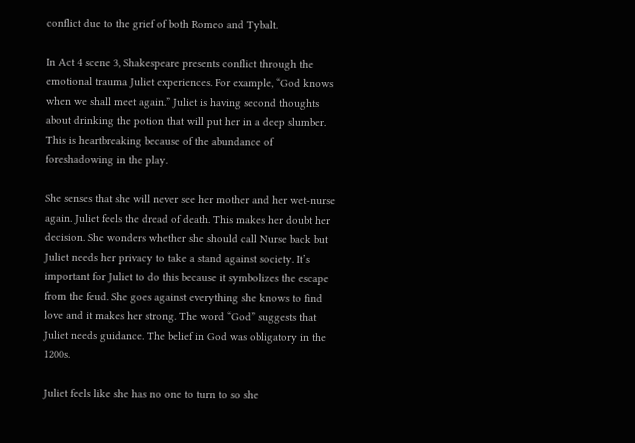conflict due to the grief of both Romeo and Tybalt.

In Act 4 scene 3, Shakespeare presents conflict through the emotional trauma Juliet experiences. For example, “God knows when we shall meet again.” Juliet is having second thoughts about drinking the potion that will put her in a deep slumber. This is heartbreaking because of the abundance of foreshadowing in the play.

She senses that she will never see her mother and her wet-nurse again. Juliet feels the dread of death. This makes her doubt her decision. She wonders whether she should call Nurse back but Juliet needs her privacy to take a stand against society. It’s important for Juliet to do this because it symbolizes the escape from the feud. She goes against everything she knows to find love and it makes her strong. The word “God” suggests that Juliet needs guidance. The belief in God was obligatory in the 1200s.

Juliet feels like she has no one to turn to so she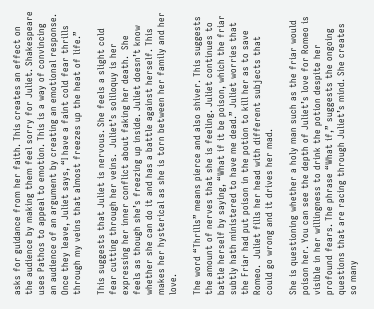asks for guidance from her faith. This creates an effect on the audience by making them feel sorry for Juliet. Shakespeare uses Pathos to appeal to emotion. This is a way of convincing an audience of an argument by creating an emotional response.  Once they leave, Juliet says, “I have a faint cold fear thrills through my veins that almost freezes up the heat of life.”

This suggests that Juliet is nervous. She feels a slight cold fear cutting through her veins.  Juliet’s soliloquy is her expressing her inner conflict about faking her death.  She feels as though she’s freezing up inside. Juliet doesn’t know whether she can do it and has a battle against herself. This makes her hysterical as she is torn between her family and her love.

The word “Thrills” means pierce and also shiver. This suggests the amount of nerves that she is feeling. Juliet continues to battle herself by saying, “What if it be poison, which the friar subtly hath ministered to have me dead.” Juliet worries that the Friar had put poison in the potion to kill her as to save Romeo.  Juliet fills her head with different subjects that could go wrong and it drives her mad.

She is questioning whether a holy man such as the friar would poison her. You can see the depth of Juliet’s love for Romeo is visible in her willingness to drink the potion despite her profound fears. The phrase “What if,” suggests the ongoing questions that are racing through Juliet’s mind. She creates so many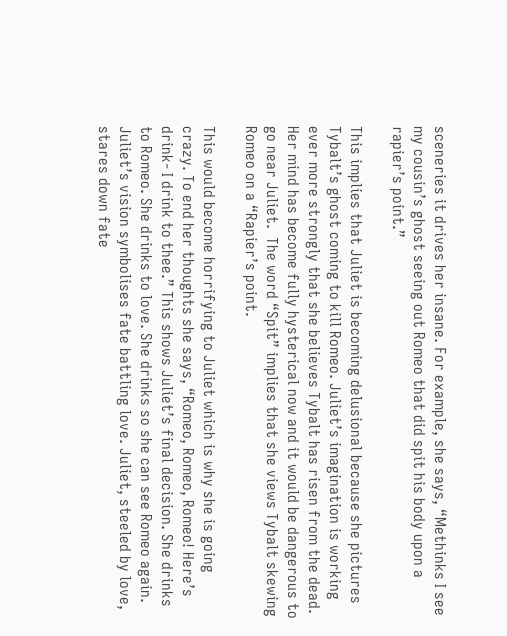sceneries it drives her insane. For example, she says, “Methinks I see my cousin’s ghost seeing out Romeo that did spit his body upon a rapier’s point.”

This implies that Juliet is becoming delusional because she pictures Tybalt’s ghost coming to kill Romeo. Juliet’s imagination is working ever more strongly that she believes Tybalt has risen from the dead. Her mind has become fully hysterical now and it would be dangerous to go near Juliet.  The word “Spit” implies that she views Tybalt skewing Romeo on a “Rapier’s point.

This would become horrifying to Juliet which is why she is going crazy. To end her thoughts she says, “Romeo, Romeo, Romeo! Here’s drink- I drink to thee.” This shows Juliet’s final decision. She drinks to Romeo. She drinks to love. She drinks so she can see Romeo again. Juliet’s vision symbolises fate battling love. Juliet, steeled by love, stares down fate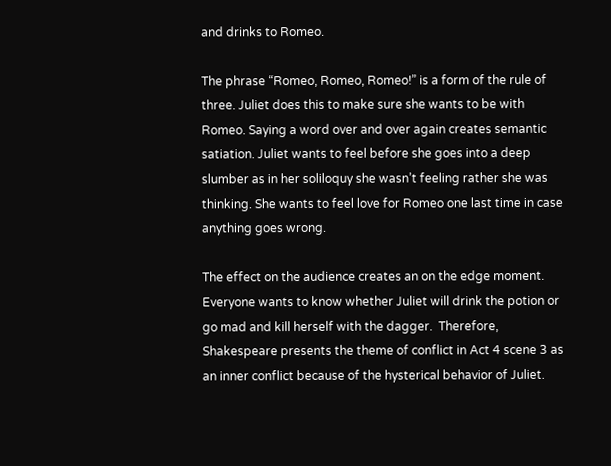and drinks to Romeo.

The phrase “Romeo, Romeo, Romeo!” is a form of the rule of three. Juliet does this to make sure she wants to be with Romeo. Saying a word over and over again creates semantic satiation. Juliet wants to feel before she goes into a deep slumber as in her soliloquy she wasn’t feeling rather she was thinking. She wants to feel love for Romeo one last time in case anything goes wrong.

The effect on the audience creates an on the edge moment. Everyone wants to know whether Juliet will drink the potion or go mad and kill herself with the dagger.  Therefore, Shakespeare presents the theme of conflict in Act 4 scene 3 as an inner conflict because of the hysterical behavior of Juliet.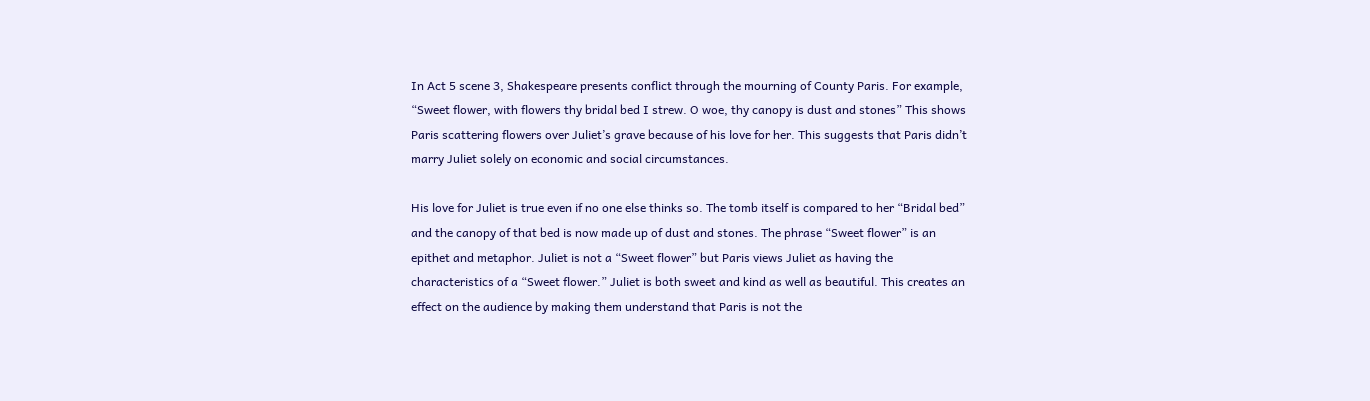In Act 5 scene 3, Shakespeare presents conflict through the mourning of County Paris. For example, “Sweet flower, with flowers thy bridal bed I strew. O woe, thy canopy is dust and stones” This shows Paris scattering flowers over Juliet’s grave because of his love for her. This suggests that Paris didn’t marry Juliet solely on economic and social circumstances.

His love for Juliet is true even if no one else thinks so. The tomb itself is compared to her “Bridal bed” and the canopy of that bed is now made up of dust and stones. The phrase “Sweet flower” is an epithet and metaphor. Juliet is not a “Sweet flower” but Paris views Juliet as having the characteristics of a “Sweet flower.” Juliet is both sweet and kind as well as beautiful. This creates an effect on the audience by making them understand that Paris is not the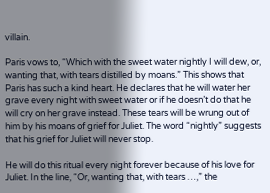villain.

Paris vows to, “Which with the sweet water nightly I will dew, or, wanting that, with tears distilled by moans.” This shows that Paris has such a kind heart. He declares that he will water her grave every night with sweet water or if he doesn’t do that he will cry on her grave instead. These tears will be wrung out of him by his moans of grief for Juliet. The word “nightly” suggests that his grief for Juliet will never stop.

He will do this ritual every night forever because of his love for Juliet. In the line, “Or, wanting that, with tears …,” the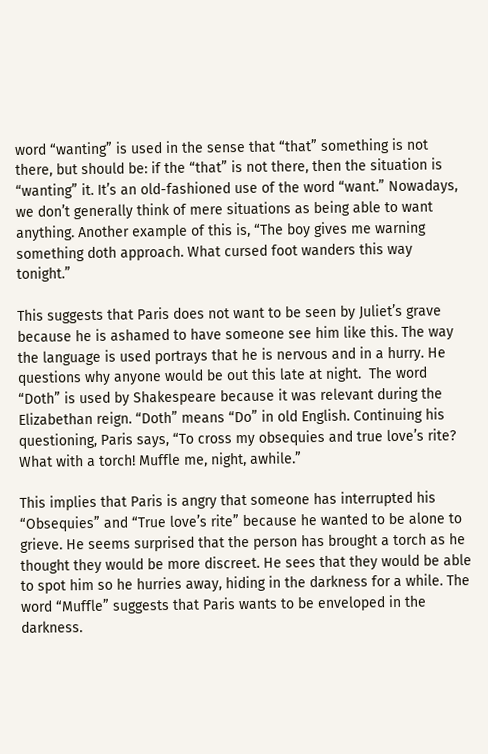word “wanting” is used in the sense that “that” something is not there, but should be: if the “that” is not there, then the situation is “wanting” it. It’s an old-fashioned use of the word “want.” Nowadays, we don’t generally think of mere situations as being able to want anything. Another example of this is, “The boy gives me warning something doth approach. What cursed foot wanders this way tonight.”

This suggests that Paris does not want to be seen by Juliet’s grave because he is ashamed to have someone see him like this. The way the language is used portrays that he is nervous and in a hurry. He questions why anyone would be out this late at night.  The word “Doth” is used by Shakespeare because it was relevant during the Elizabethan reign. “Doth” means “Do” in old English. Continuing his questioning, Paris says, “To cross my obsequies and true love’s rite? What with a torch! Muffle me, night, awhile.”

This implies that Paris is angry that someone has interrupted his “Obsequies” and “True love’s rite” because he wanted to be alone to grieve. He seems surprised that the person has brought a torch as he thought they would be more discreet. He sees that they would be able to spot him so he hurries away, hiding in the darkness for a while. The word “Muffle” suggests that Paris wants to be enveloped in the darkness.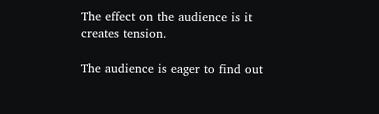The effect on the audience is it creates tension.

The audience is eager to find out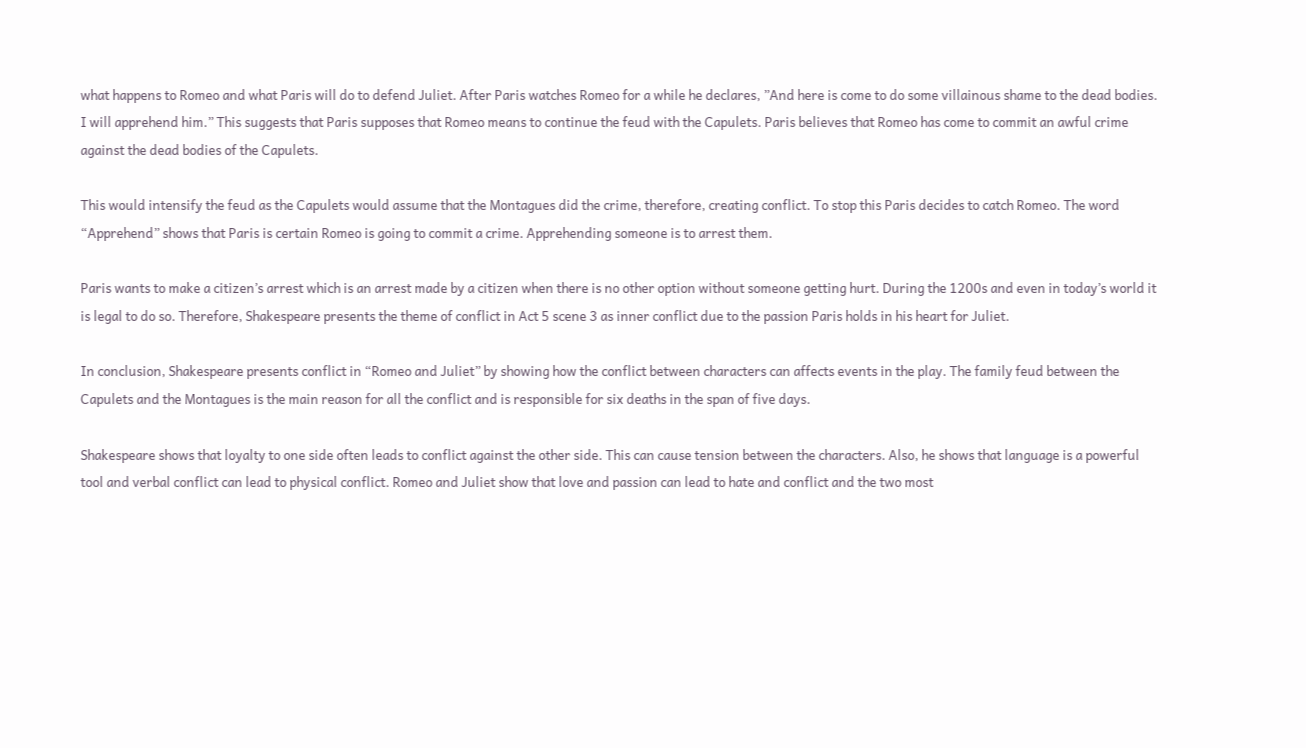what happens to Romeo and what Paris will do to defend Juliet. After Paris watches Romeo for a while he declares, ”And here is come to do some villainous shame to the dead bodies. I will apprehend him.” This suggests that Paris supposes that Romeo means to continue the feud with the Capulets. Paris believes that Romeo has come to commit an awful crime against the dead bodies of the Capulets.

This would intensify the feud as the Capulets would assume that the Montagues did the crime, therefore, creating conflict. To stop this Paris decides to catch Romeo. The word “Apprehend” shows that Paris is certain Romeo is going to commit a crime. Apprehending someone is to arrest them.

Paris wants to make a citizen’s arrest which is an arrest made by a citizen when there is no other option without someone getting hurt. During the 1200s and even in today’s world it is legal to do so. Therefore, Shakespeare presents the theme of conflict in Act 5 scene 3 as inner conflict due to the passion Paris holds in his heart for Juliet.

In conclusion, Shakespeare presents conflict in “Romeo and Juliet” by showing how the conflict between characters can affects events in the play. The family feud between the Capulets and the Montagues is the main reason for all the conflict and is responsible for six deaths in the span of five days.

Shakespeare shows that loyalty to one side often leads to conflict against the other side. This can cause tension between the characters. Also, he shows that language is a powerful tool and verbal conflict can lead to physical conflict. Romeo and Juliet show that love and passion can lead to hate and conflict and the two most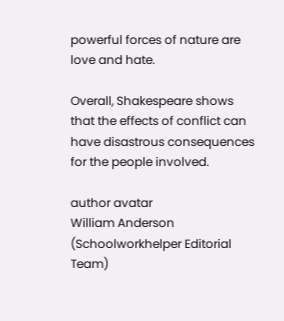powerful forces of nature are love and hate.

Overall, Shakespeare shows that the effects of conflict can have disastrous consequences for the people involved.

author avatar
William Anderson (Schoolworkhelper Editorial Team)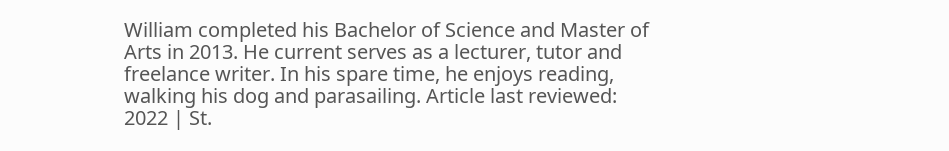William completed his Bachelor of Science and Master of Arts in 2013. He current serves as a lecturer, tutor and freelance writer. In his spare time, he enjoys reading, walking his dog and parasailing. Article last reviewed: 2022 | St.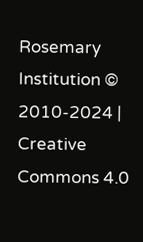Rosemary Institution © 2010-2024 | Creative Commons 4.0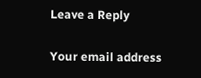Leave a Reply

Your email address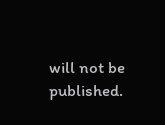will not be published.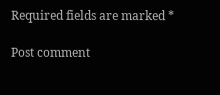Required fields are marked *

Post comment